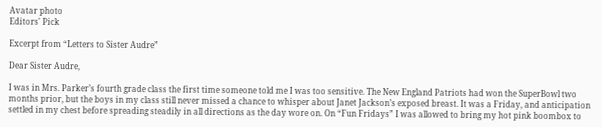Avatar photo
Editors' Pick

Excerpt from “Letters to Sister Audre”

Dear Sister Audre,

I was in Mrs. Parker’s fourth grade class the first time someone told me I was too sensitive. The New England Patriots had won the SuperBowl two months prior, but the boys in my class still never missed a chance to whisper about Janet Jackson’s exposed breast. It was a Friday, and anticipation settled in my chest before spreading steadily in all directions as the day wore on. On “Fun Fridays” I was allowed to bring my hot pink boombox to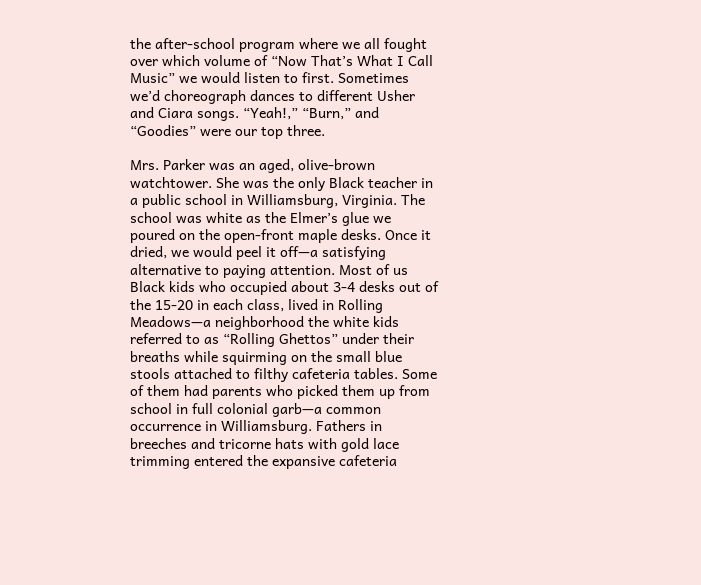the after-school program where we all fought over which volume of “Now That’s What I Call Music” we would listen to first. Sometimes we’d choreograph dances to different Usher and Ciara songs. “Yeah!,” “Burn,” and “Goodies” were our top three.

Mrs. Parker was an aged, olive-brown watchtower. She was the only Black teacher in a public school in Williamsburg, Virginia. The school was white as the Elmer’s glue we poured on the open-front maple desks. Once it dried, we would peel it off—a satisfying alternative to paying attention. Most of us Black kids who occupied about 3-4 desks out of the 15-20 in each class, lived in Rolling Meadows—a neighborhood the white kids referred to as “Rolling Ghettos” under their breaths while squirming on the small blue stools attached to filthy cafeteria tables. Some of them had parents who picked them up from school in full colonial garb—a common occurrence in Williamsburg. Fathers in breeches and tricorne hats with gold lace trimming entered the expansive cafeteria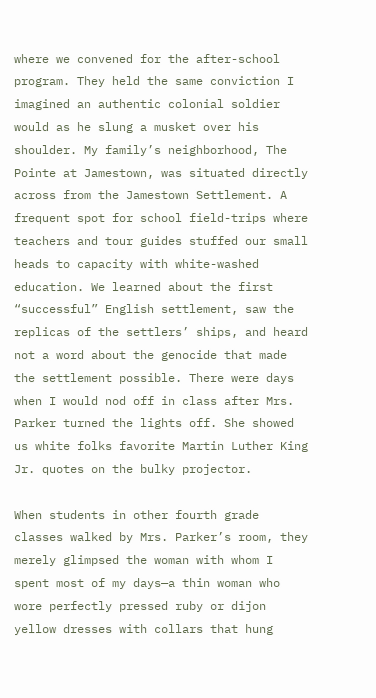where we convened for the after-school program. They held the same conviction I imagined an authentic colonial soldier would as he slung a musket over his shoulder. My family’s neighborhood, The Pointe at Jamestown, was situated directly across from the Jamestown Settlement. A frequent spot for school field-trips where teachers and tour guides stuffed our small heads to capacity with white-washed education. We learned about the first “successful” English settlement, saw the replicas of the settlers’ ships, and heard not a word about the genocide that made the settlement possible. There were days when I would nod off in class after Mrs. Parker turned the lights off. She showed us white folks favorite Martin Luther King Jr. quotes on the bulky projector.

When students in other fourth grade classes walked by Mrs. Parker’s room, they merely glimpsed the woman with whom I spent most of my days—a thin woman who wore perfectly pressed ruby or dijon yellow dresses with collars that hung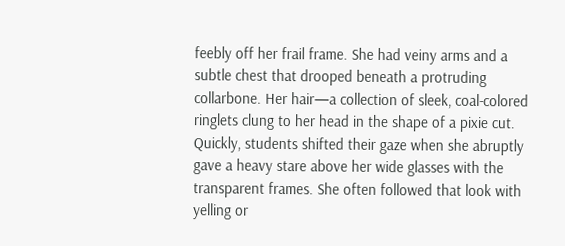feebly off her frail frame. She had veiny arms and a subtle chest that drooped beneath a protruding collarbone. Her hair—a collection of sleek, coal-colored ringlets clung to her head in the shape of a pixie cut. Quickly, students shifted their gaze when she abruptly gave a heavy stare above her wide glasses with the transparent frames. She often followed that look with yelling or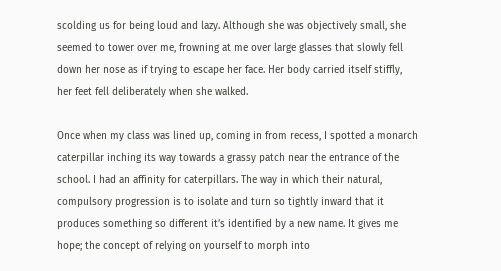scolding us for being loud and lazy. Although she was objectively small, she seemed to tower over me, frowning at me over large glasses that slowly fell down her nose as if trying to escape her face. Her body carried itself stiffly, her feet fell deliberately when she walked.

Once when my class was lined up, coming in from recess, I spotted a monarch caterpillar inching its way towards a grassy patch near the entrance of the school. I had an affinity for caterpillars. The way in which their natural, compulsory progression is to isolate and turn so tightly inward that it produces something so different it’s identified by a new name. It gives me hope; the concept of relying on yourself to morph into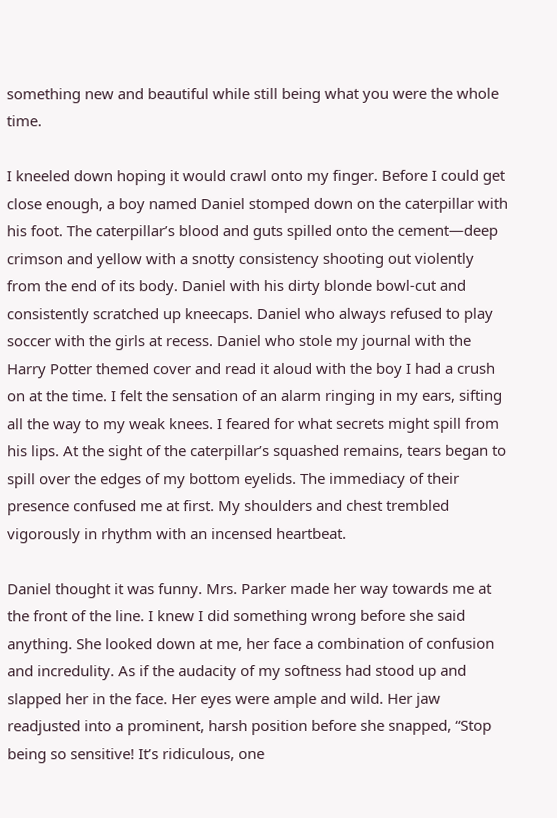something new and beautiful while still being what you were the whole time.

I kneeled down hoping it would crawl onto my finger. Before I could get close enough, a boy named Daniel stomped down on the caterpillar with his foot. The caterpillar’s blood and guts spilled onto the cement—deep crimson and yellow with a snotty consistency shooting out violently from the end of its body. Daniel with his dirty blonde bowl-cut and consistently scratched up kneecaps. Daniel who always refused to play soccer with the girls at recess. Daniel who stole my journal with the Harry Potter themed cover and read it aloud with the boy I had a crush on at the time. I felt the sensation of an alarm ringing in my ears, sifting all the way to my weak knees. I feared for what secrets might spill from his lips. At the sight of the caterpillar’s squashed remains, tears began to spill over the edges of my bottom eyelids. The immediacy of their presence confused me at first. My shoulders and chest trembled vigorously in rhythm with an incensed heartbeat.

Daniel thought it was funny. Mrs. Parker made her way towards me at the front of the line. I knew I did something wrong before she said anything. She looked down at me, her face a combination of confusion and incredulity. As if the audacity of my softness had stood up and slapped her in the face. Her eyes were ample and wild. Her jaw readjusted into a prominent, harsh position before she snapped, “Stop being so sensitive! It’s ridiculous, one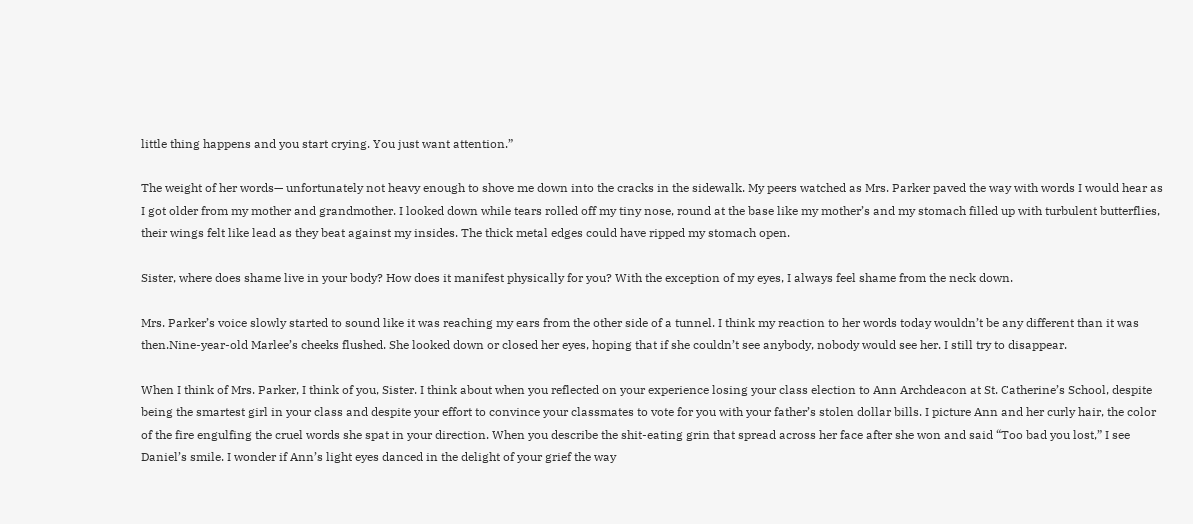little thing happens and you start crying. You just want attention.”

The weight of her words— unfortunately not heavy enough to shove me down into the cracks in the sidewalk. My peers watched as Mrs. Parker paved the way with words I would hear as I got older from my mother and grandmother. I looked down while tears rolled off my tiny nose, round at the base like my mother’s and my stomach filled up with turbulent butterflies, their wings felt like lead as they beat against my insides. The thick metal edges could have ripped my stomach open.

Sister, where does shame live in your body? How does it manifest physically for you? With the exception of my eyes, I always feel shame from the neck down.

Mrs. Parker’s voice slowly started to sound like it was reaching my ears from the other side of a tunnel. I think my reaction to her words today wouldn’t be any different than it was then.Nine-year-old Marlee’s cheeks flushed. She looked down or closed her eyes, hoping that if she couldn’t see anybody, nobody would see her. I still try to disappear.

When I think of Mrs. Parker, I think of you, Sister. I think about when you reflected on your experience losing your class election to Ann Archdeacon at St. Catherine’s School, despite being the smartest girl in your class and despite your effort to convince your classmates to vote for you with your father’s stolen dollar bills. I picture Ann and her curly hair, the color of the fire engulfing the cruel words she spat in your direction. When you describe the shit-eating grin that spread across her face after she won and said “Too bad you lost,” I see Daniel’s smile. I wonder if Ann’s light eyes danced in the delight of your grief the way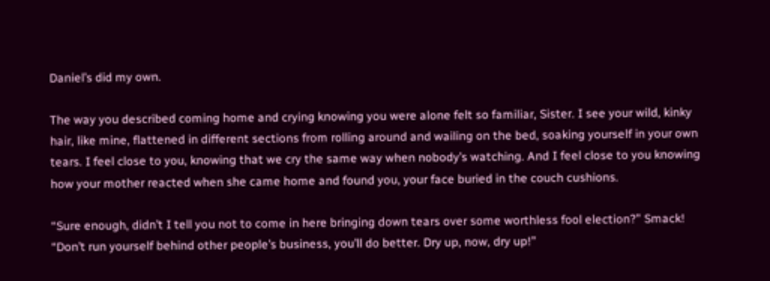Daniel’s did my own.

The way you described coming home and crying knowing you were alone felt so familiar, Sister. I see your wild, kinky hair, like mine, flattened in different sections from rolling around and wailing on the bed, soaking yourself in your own tears. I feel close to you, knowing that we cry the same way when nobody’s watching. And I feel close to you knowing how your mother reacted when she came home and found you, your face buried in the couch cushions.

“Sure enough, didn’t I tell you not to come in here bringing down tears over some worthless fool election?” Smack! “Don’t run yourself behind other people’s business, you’ll do better. Dry up, now, dry up!”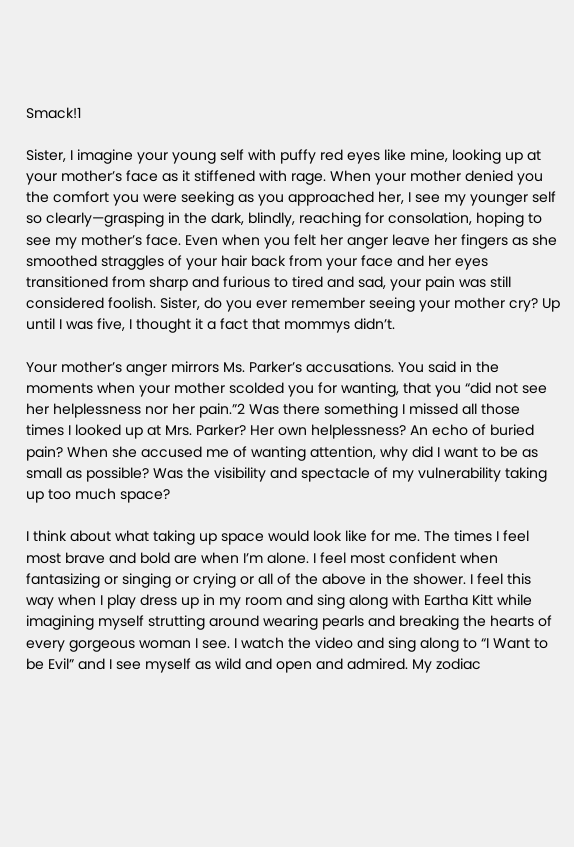Smack!1

Sister, I imagine your young self with puffy red eyes like mine, looking up at your mother’s face as it stiffened with rage. When your mother denied you the comfort you were seeking as you approached her, I see my younger self so clearly—grasping in the dark, blindly, reaching for consolation, hoping to see my mother’s face. Even when you felt her anger leave her fingers as she smoothed straggles of your hair back from your face and her eyes transitioned from sharp and furious to tired and sad, your pain was still considered foolish. Sister, do you ever remember seeing your mother cry? Up until I was five, I thought it a fact that mommys didn’t.

Your mother’s anger mirrors Ms. Parker’s accusations. You said in the moments when your mother scolded you for wanting, that you “did not see her helplessness nor her pain.”2 Was there something I missed all those times I looked up at Mrs. Parker? Her own helplessness? An echo of buried pain? When she accused me of wanting attention, why did I want to be as small as possible? Was the visibility and spectacle of my vulnerability taking up too much space?

I think about what taking up space would look like for me. The times I feel most brave and bold are when I’m alone. I feel most confident when fantasizing or singing or crying or all of the above in the shower. I feel this way when I play dress up in my room and sing along with Eartha Kitt while imagining myself strutting around wearing pearls and breaking the hearts of every gorgeous woman I see. I watch the video and sing along to “I Want to be Evil” and I see myself as wild and open and admired. My zodiac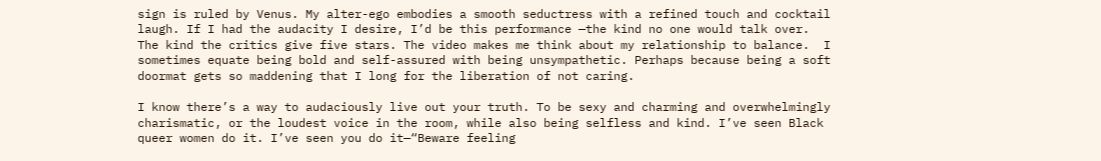sign is ruled by Venus. My alter-ego embodies a smooth seductress with a refined touch and cocktail laugh. If I had the audacity I desire, I’d be this performance —the kind no one would talk over. The kind the critics give five stars. The video makes me think about my relationship to balance.  I sometimes equate being bold and self-assured with being unsympathetic. Perhaps because being a soft doormat gets so maddening that I long for the liberation of not caring.

I know there’s a way to audaciously live out your truth. To be sexy and charming and overwhelmingly charismatic, or the loudest voice in the room, while also being selfless and kind. I’ve seen Black queer women do it. I’ve seen you do it—“Beware feeling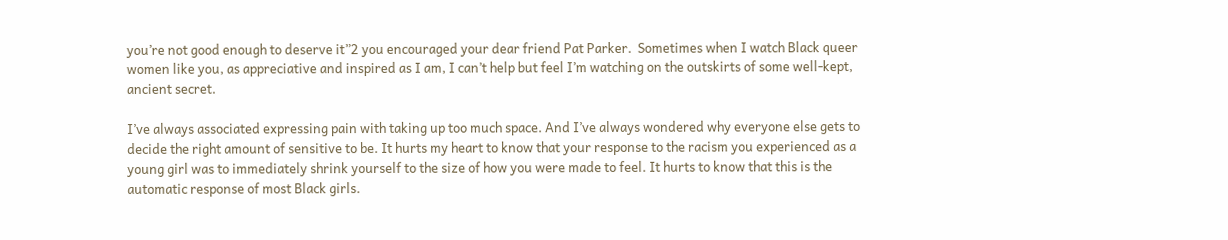you’re not good enough to deserve it”2 you encouraged your dear friend Pat Parker.  Sometimes when I watch Black queer women like you, as appreciative and inspired as I am, I can’t help but feel I’m watching on the outskirts of some well-kept, ancient secret.

I’ve always associated expressing pain with taking up too much space. And I’ve always wondered why everyone else gets to decide the right amount of sensitive to be. It hurts my heart to know that your response to the racism you experienced as a young girl was to immediately shrink yourself to the size of how you were made to feel. It hurts to know that this is the automatic response of most Black girls.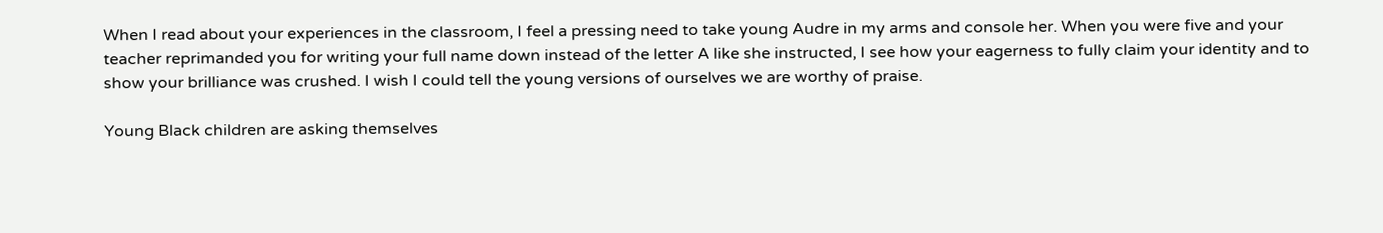When I read about your experiences in the classroom, I feel a pressing need to take young Audre in my arms and console her. When you were five and your teacher reprimanded you for writing your full name down instead of the letter A like she instructed, I see how your eagerness to fully claim your identity and to show your brilliance was crushed. I wish I could tell the young versions of ourselves we are worthy of praise.

Young Black children are asking themselves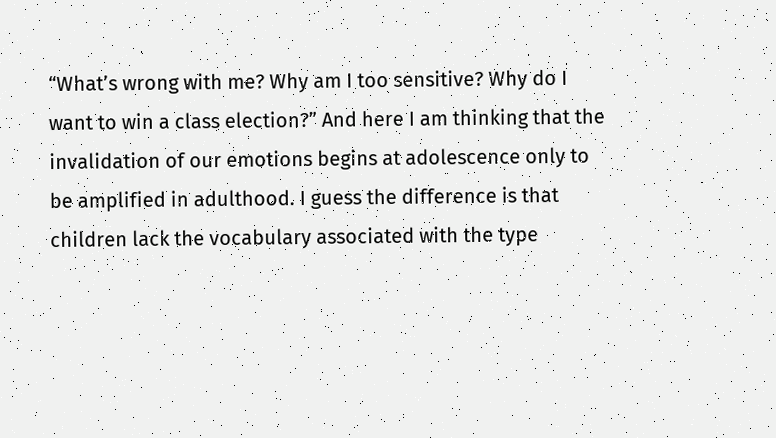“What’s wrong with me? Why am I too sensitive? Why do I want to win a class election?” And here I am thinking that the invalidation of our emotions begins at adolescence only to be amplified in adulthood. I guess the difference is that children lack the vocabulary associated with the type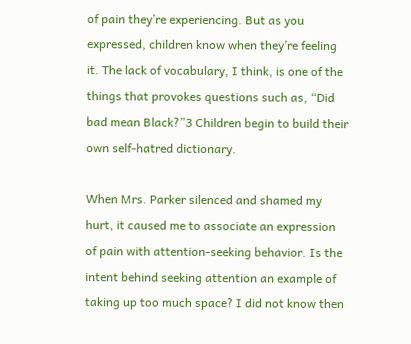of pain they’re experiencing. But as you expressed, children know when they’re feeling it. The lack of vocabulary, I think, is one of the things that provokes questions such as, “Did bad mean Black?”3 Children begin to build their own self-hatred dictionary.

When Mrs. Parker silenced and shamed my hurt, it caused me to associate an expression of pain with attention-seeking behavior. Is the intent behind seeking attention an example of taking up too much space? I did not know then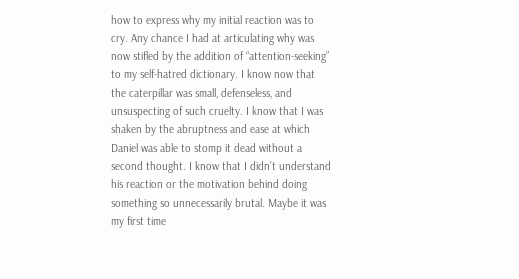how to express why my initial reaction was to cry. Any chance I had at articulating why was now stifled by the addition of “attention-seeking” to my self-hatred dictionary. I know now that the caterpillar was small, defenseless, and unsuspecting of such cruelty. I know that I was shaken by the abruptness and ease at which Daniel was able to stomp it dead without a second thought. I know that I didn’t understand his reaction or the motivation behind doing something so unnecessarily brutal. Maybe it was my first time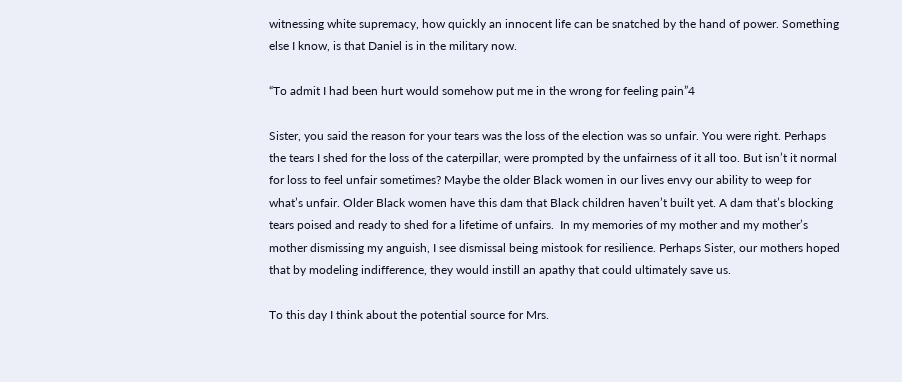witnessing white supremacy, how quickly an innocent life can be snatched by the hand of power. Something else I know, is that Daniel is in the military now.

“To admit I had been hurt would somehow put me in the wrong for feeling pain”4

Sister, you said the reason for your tears was the loss of the election was so unfair. You were right. Perhaps the tears I shed for the loss of the caterpillar, were prompted by the unfairness of it all too. But isn’t it normal for loss to feel unfair sometimes? Maybe the older Black women in our lives envy our ability to weep for what’s unfair. Older Black women have this dam that Black children haven’t built yet. A dam that’s blocking tears poised and ready to shed for a lifetime of unfairs.  In my memories of my mother and my mother’s mother dismissing my anguish, I see dismissal being mistook for resilience. Perhaps Sister, our mothers hoped that by modeling indifference, they would instill an apathy that could ultimately save us.

To this day I think about the potential source for Mrs.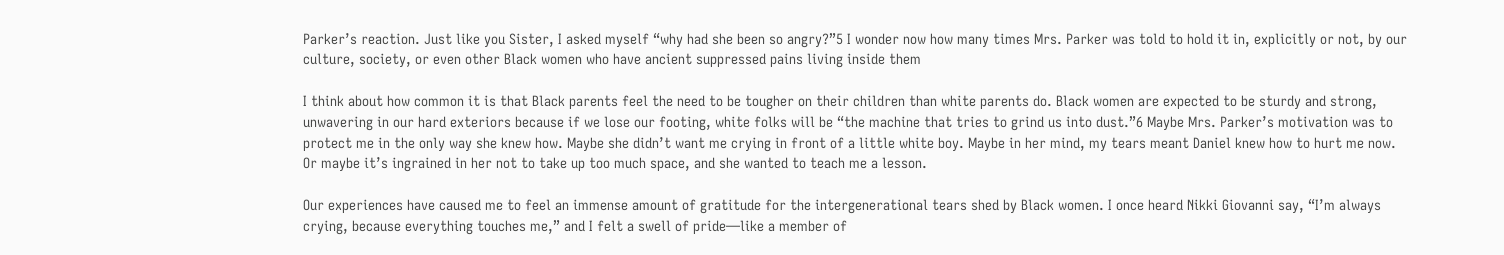Parker’s reaction. Just like you Sister, I asked myself “why had she been so angry?”5 I wonder now how many times Mrs. Parker was told to hold it in, explicitly or not, by our culture, society, or even other Black women who have ancient suppressed pains living inside them

I think about how common it is that Black parents feel the need to be tougher on their children than white parents do. Black women are expected to be sturdy and strong, unwavering in our hard exteriors because if we lose our footing, white folks will be “the machine that tries to grind us into dust.”6 Maybe Mrs. Parker’s motivation was to protect me in the only way she knew how. Maybe she didn’t want me crying in front of a little white boy. Maybe in her mind, my tears meant Daniel knew how to hurt me now. Or maybe it’s ingrained in her not to take up too much space, and she wanted to teach me a lesson.

Our experiences have caused me to feel an immense amount of gratitude for the intergenerational tears shed by Black women. I once heard Nikki Giovanni say, “I’m always crying, because everything touches me,” and I felt a swell of pride—like a member of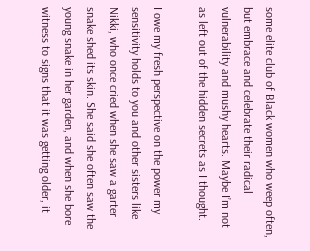some elite club of Black women who weep often, but embrace and celebrate their radical vulnerability and mushy hearts. Maybe I’m not as left out of the hidden secrets as I thought.

I owe my fresh perspective on the power my sensitivity holds to you and other sisters like Nikki, who once cried when she saw a garter snake shed its skin. She said she often saw the young snake in her garden, and when she bore witness to signs that it was getting older, it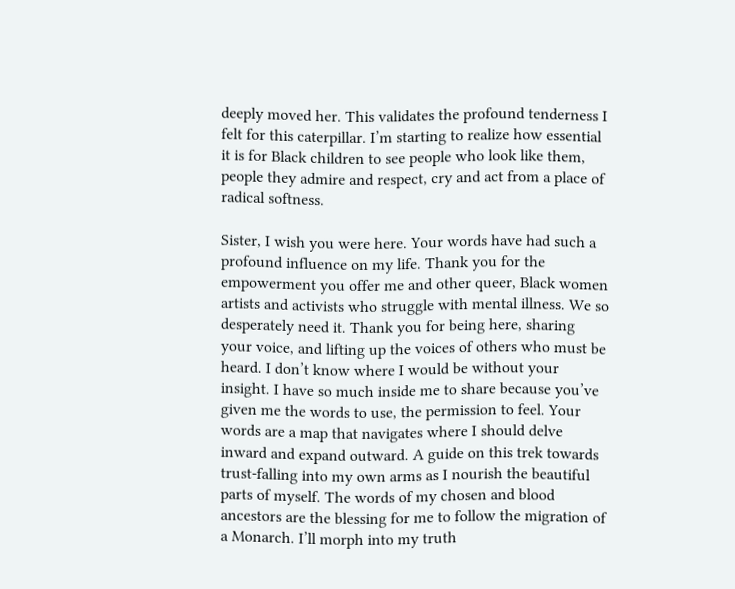deeply moved her. This validates the profound tenderness I felt for this caterpillar. I’m starting to realize how essential it is for Black children to see people who look like them, people they admire and respect, cry and act from a place of radical softness.

Sister, I wish you were here. Your words have had such a profound influence on my life. Thank you for the empowerment you offer me and other queer, Black women artists and activists who struggle with mental illness. We so desperately need it. Thank you for being here, sharing your voice, and lifting up the voices of others who must be heard. I don’t know where I would be without your insight. I have so much inside me to share because you’ve given me the words to use, the permission to feel. Your words are a map that navigates where I should delve inward and expand outward. A guide on this trek towards trust-falling into my own arms as I nourish the beautiful parts of myself. The words of my chosen and blood ancestors are the blessing for me to follow the migration of a Monarch. I’ll morph into my truth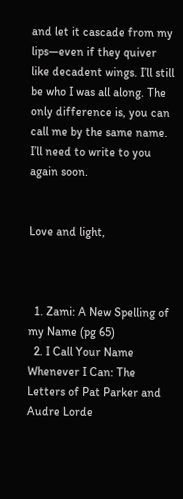and let it cascade from my lips—even if they quiver like decadent wings. I’ll still be who I was all along. The only difference is, you can call me by the same name. I’ll need to write to you again soon.


Love and light,



  1. Zami: A New Spelling of my Name (pg 65)
  2. I Call Your Name Whenever I Can: The Letters of Pat Parker and Audre Lorde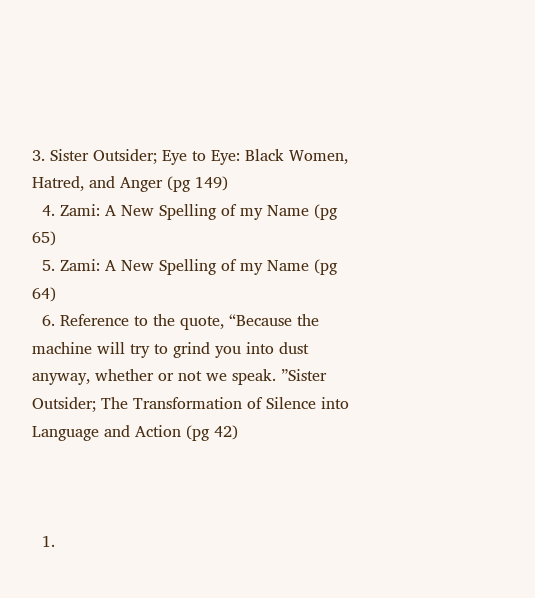3. Sister Outsider; Eye to Eye: Black Women, Hatred, and Anger (pg 149)
  4. Zami: A New Spelling of my Name (pg 65)
  5. Zami: A New Spelling of my Name (pg 64)
  6. Reference to the quote, “Because the machine will try to grind you into dust anyway, whether or not we speak. ”Sister Outsider; The Transformation of Silence into Language and Action (pg 42)



  1.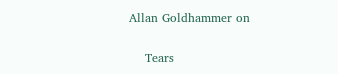Allan Goldhammer on

    Tears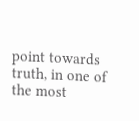point towards truth, in one of the most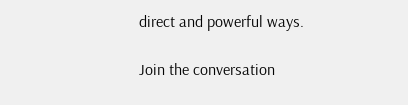direct and powerful ways.

Join the conversation